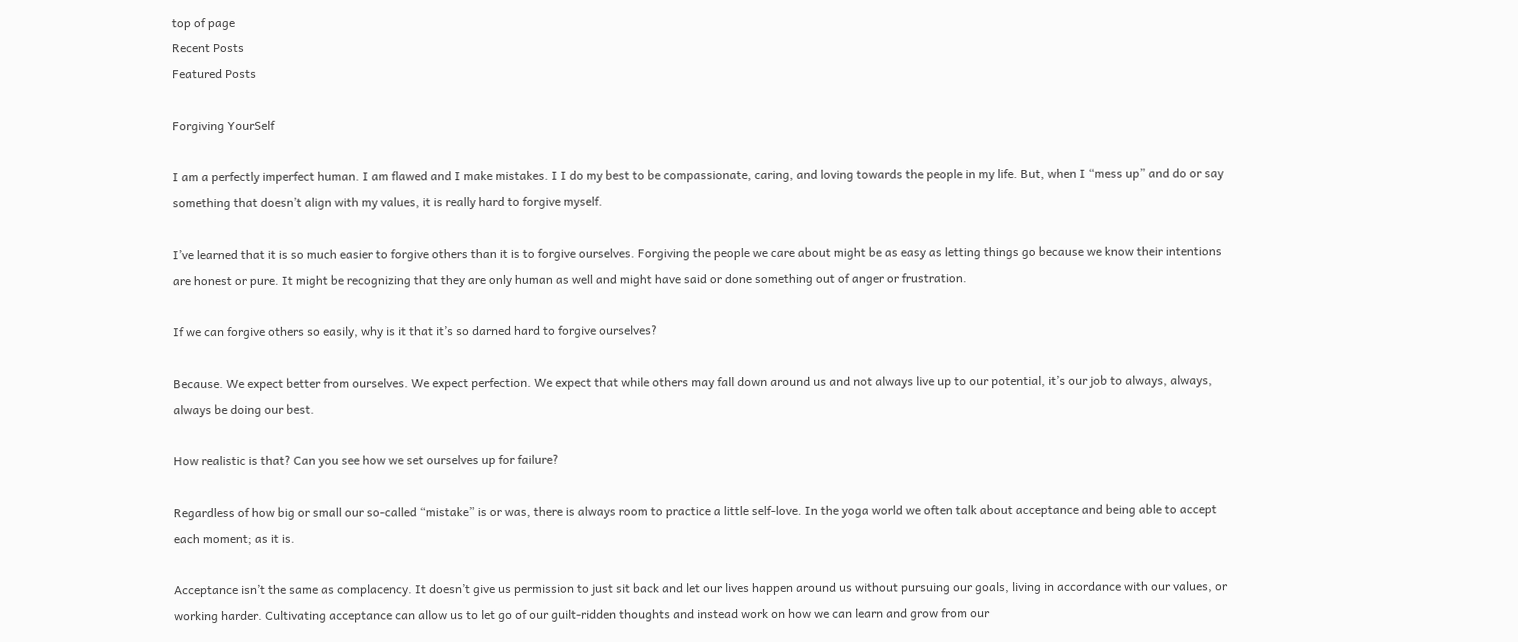top of page
Recent Posts
Featured Posts

Forgiving YourSelf

I am a perfectly imperfect human. I am flawed and I make mistakes. I I do my best to be compassionate, caring, and loving towards the people in my life. But, when I “mess up” and do or say something that doesn’t align with my values, it is really hard to forgive myself.

I’ve learned that it is so much easier to forgive others than it is to forgive ourselves. Forgiving the people we care about might be as easy as letting things go because we know their intentions are honest or pure. It might be recognizing that they are only human as well and might have said or done something out of anger or frustration.

If we can forgive others so easily, why is it that it’s so darned hard to forgive ourselves?

Because. We expect better from ourselves. We expect perfection. We expect that while others may fall down around us and not always live up to our potential, it’s our job to always, always, always be doing our best.

How realistic is that? Can you see how we set ourselves up for failure?

Regardless of how big or small our so-called “mistake” is or was, there is always room to practice a little self-love. In the yoga world we often talk about acceptance and being able to accept each moment; as it is.

Acceptance isn’t the same as complacency. It doesn’t give us permission to just sit back and let our lives happen around us without pursuing our goals, living in accordance with our values, or working harder. Cultivating acceptance can allow us to let go of our guilt-ridden thoughts and instead work on how we can learn and grow from our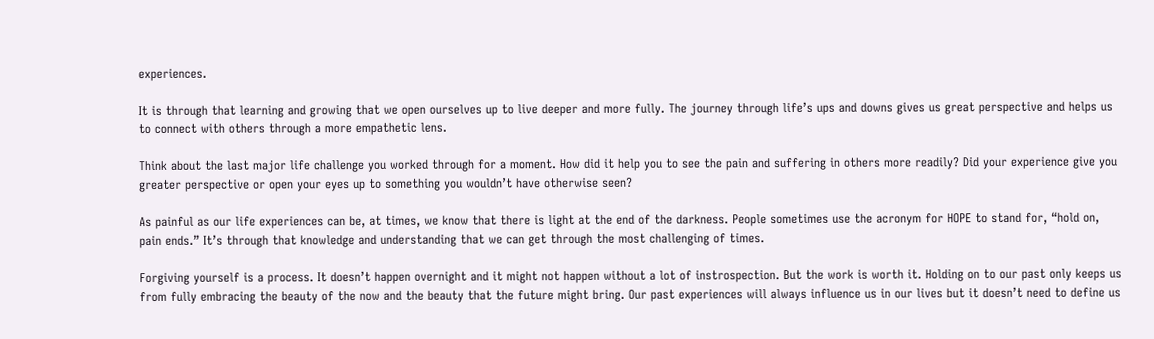experiences.

It is through that learning and growing that we open ourselves up to live deeper and more fully. The journey through life’s ups and downs gives us great perspective and helps us to connect with others through a more empathetic lens.

Think about the last major life challenge you worked through for a moment. How did it help you to see the pain and suffering in others more readily? Did your experience give you greater perspective or open your eyes up to something you wouldn’t have otherwise seen?

As painful as our life experiences can be, at times, we know that there is light at the end of the darkness. People sometimes use the acronym for HOPE to stand for, “hold on, pain ends.” It’s through that knowledge and understanding that we can get through the most challenging of times.

Forgiving yourself is a process. It doesn’t happen overnight and it might not happen without a lot of instrospection. But the work is worth it. Holding on to our past only keeps us from fully embracing the beauty of the now and the beauty that the future might bring. Our past experiences will always influence us in our lives but it doesn’t need to define us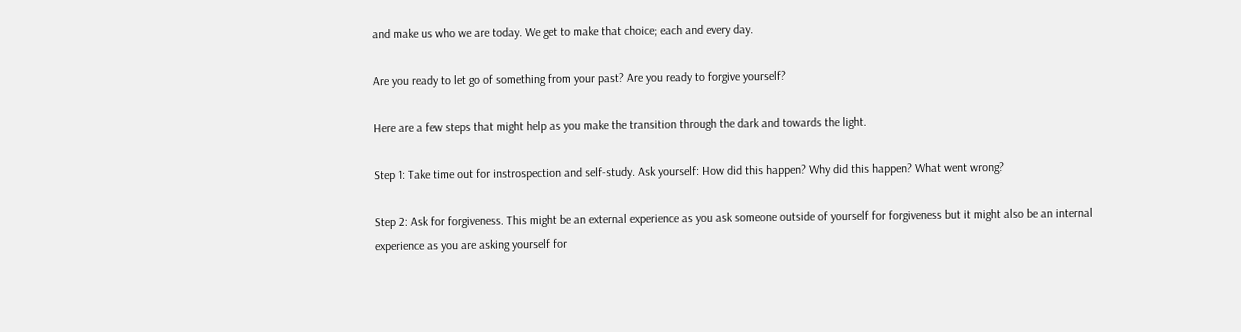and make us who we are today. We get to make that choice; each and every day.

Are you ready to let go of something from your past? Are you ready to forgive yourself?

Here are a few steps that might help as you make the transition through the dark and towards the light.

Step 1: Take time out for instrospection and self-study. Ask yourself: How did this happen? Why did this happen? What went wrong?

Step 2: Ask for forgiveness. This might be an external experience as you ask someone outside of yourself for forgiveness but it might also be an internal experience as you are asking yourself for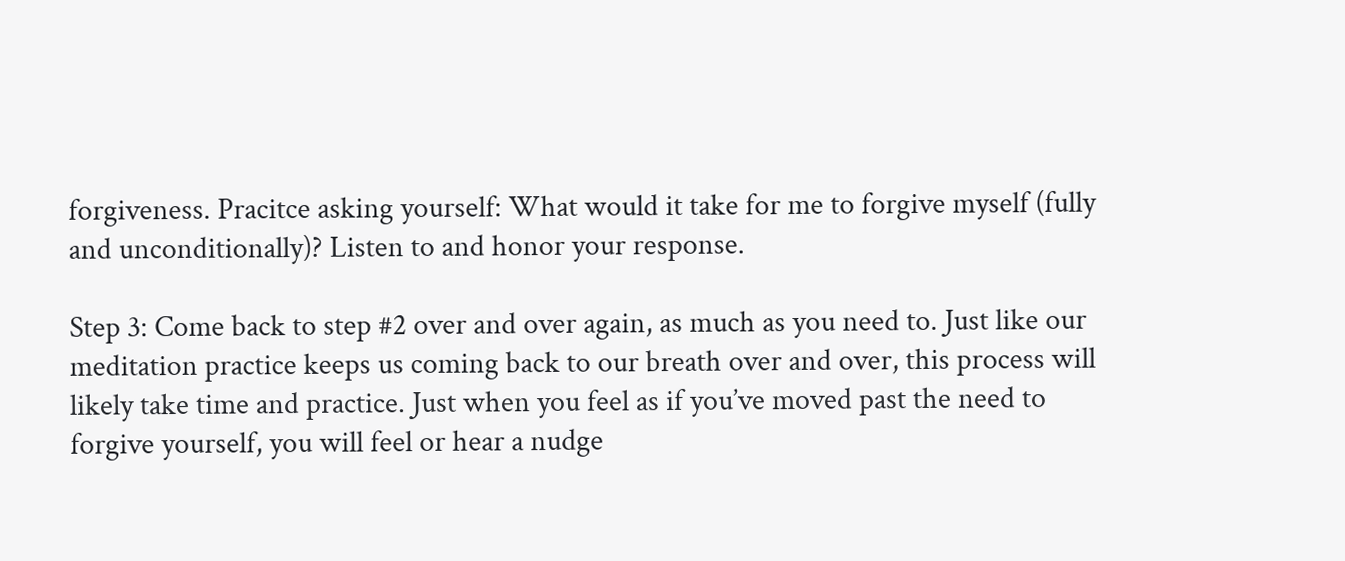forgiveness. Pracitce asking yourself: What would it take for me to forgive myself (fully and unconditionally)? Listen to and honor your response.

Step 3: Come back to step #2 over and over again, as much as you need to. Just like our meditation practice keeps us coming back to our breath over and over, this process will likely take time and practice. Just when you feel as if you’ve moved past the need to forgive yourself, you will feel or hear a nudge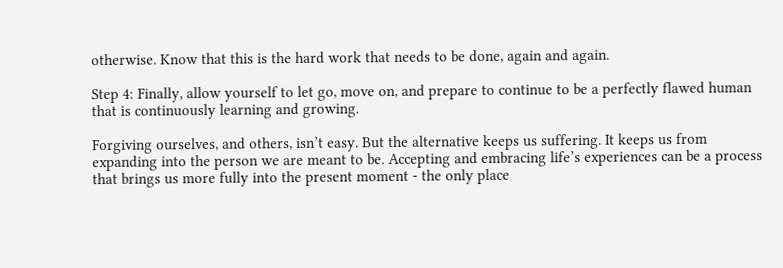otherwise. Know that this is the hard work that needs to be done, again and again.

Step 4: Finally, allow yourself to let go, move on, and prepare to continue to be a perfectly flawed human that is continuously learning and growing.

Forgiving ourselves, and others, isn’t easy. But the alternative keeps us suffering. It keeps us from expanding into the person we are meant to be. Accepting and embracing life’s experiences can be a process that brings us more fully into the present moment - the only place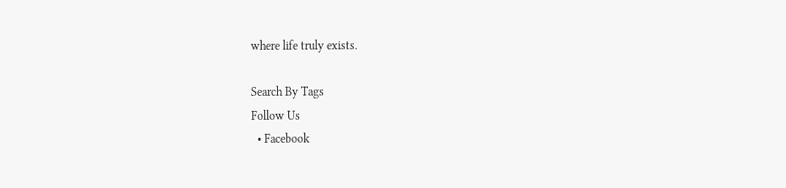where life truly exists.

Search By Tags
Follow Us
  • Facebook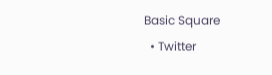Basic Square
  • Twitter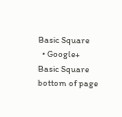Basic Square
  • Google+ Basic Square
bottom of page